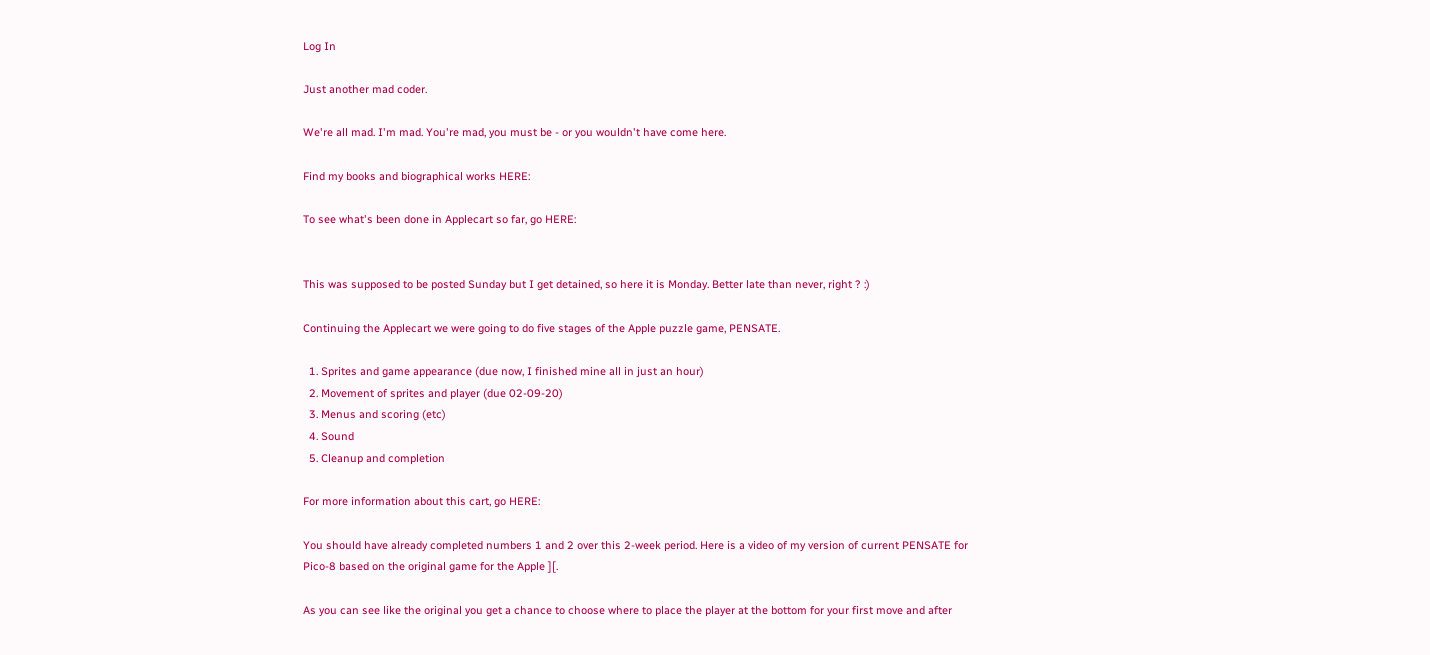Log In

Just another mad coder.

We're all mad. I'm mad. You're mad, you must be - or you wouldn't have come here.

Find my books and biographical works HERE:

To see what's been done in Applecart so far, go HERE:


This was supposed to be posted Sunday but I get detained, so here it is Monday. Better late than never, right ? :)

Continuing the Applecart we were going to do five stages of the Apple puzzle game, PENSATE.

  1. Sprites and game appearance (due now, I finished mine all in just an hour)
  2. Movement of sprites and player (due 02-09-20)
  3. Menus and scoring (etc)
  4. Sound
  5. Cleanup and completion

For more information about this cart, go HERE:

You should have already completed numbers 1 and 2 over this 2-week period. Here is a video of my version of current PENSATE for Pico-8 based on the original game for the Apple ][.

As you can see like the original you get a chance to choose where to place the player at the bottom for your first move and after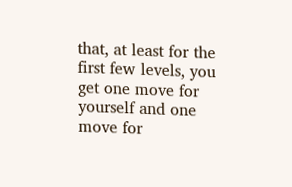that, at least for the first few levels, you get one move for yourself and one move for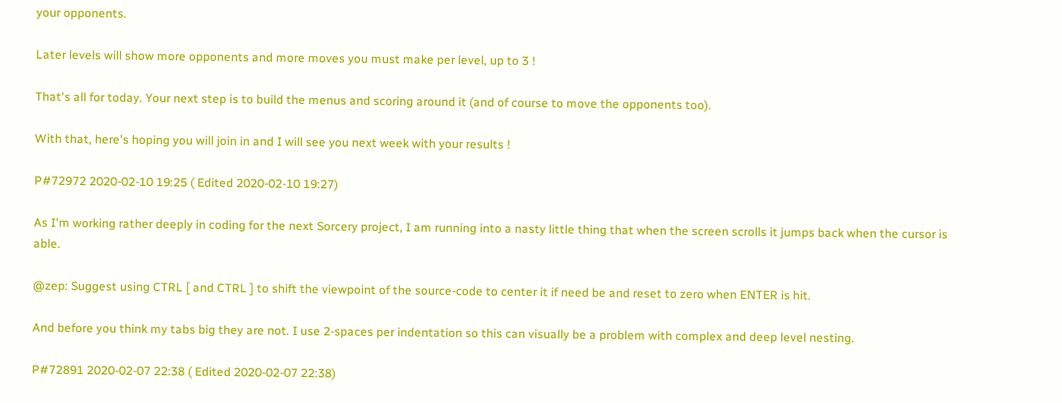your opponents.

Later levels will show more opponents and more moves you must make per level, up to 3 !

That's all for today. Your next step is to build the menus and scoring around it (and of course to move the opponents too).

With that, here's hoping you will join in and I will see you next week with your results !

P#72972 2020-02-10 19:25 ( Edited 2020-02-10 19:27)

As I'm working rather deeply in coding for the next Sorcery project, I am running into a nasty little thing that when the screen scrolls it jumps back when the cursor is able.

@zep: Suggest using CTRL [ and CTRL ] to shift the viewpoint of the source-code to center it if need be and reset to zero when ENTER is hit.

And before you think my tabs big they are not. I use 2-spaces per indentation so this can visually be a problem with complex and deep level nesting.

P#72891 2020-02-07 22:38 ( Edited 2020-02-07 22:38)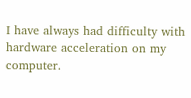I have always had difficulty with hardware acceleration on my computer.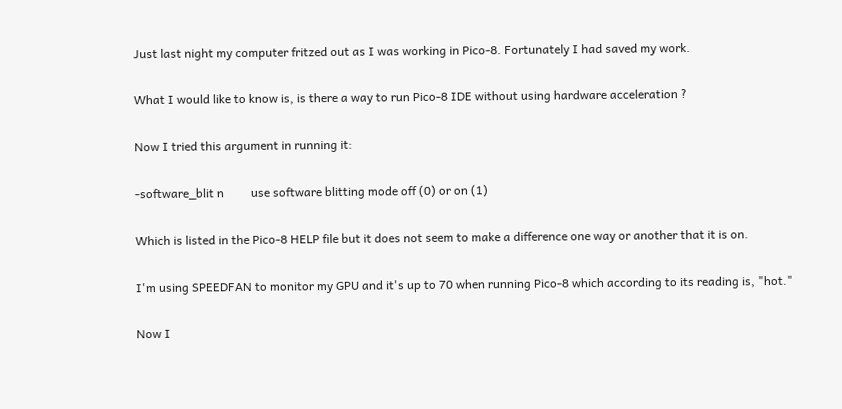Just last night my computer fritzed out as I was working in Pico-8. Fortunately I had saved my work.

What I would like to know is, is there a way to run Pico-8 IDE without using hardware acceleration ?

Now I tried this argument in running it:

-software_blit n         use software blitting mode off (0) or on (1)

Which is listed in the Pico-8 HELP file but it does not seem to make a difference one way or another that it is on.

I'm using SPEEDFAN to monitor my GPU and it's up to 70 when running Pico-8 which according to its reading is, "hot."

Now I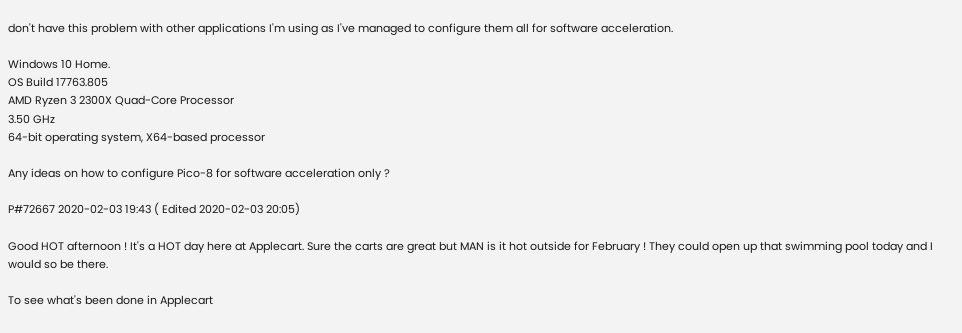don't have this problem with other applications I'm using as I've managed to configure them all for software acceleration.

Windows 10 Home.
OS Build 17763.805
AMD Ryzen 3 2300X Quad-Core Processor
3.50 GHz
64-bit operating system, X64-based processor

Any ideas on how to configure Pico-8 for software acceleration only ?

P#72667 2020-02-03 19:43 ( Edited 2020-02-03 20:05)

Good HOT afternoon ! It's a HOT day here at Applecart. Sure the carts are great but MAN is it hot outside for February ! They could open up that swimming pool today and I would so be there.

To see what's been done in Applecart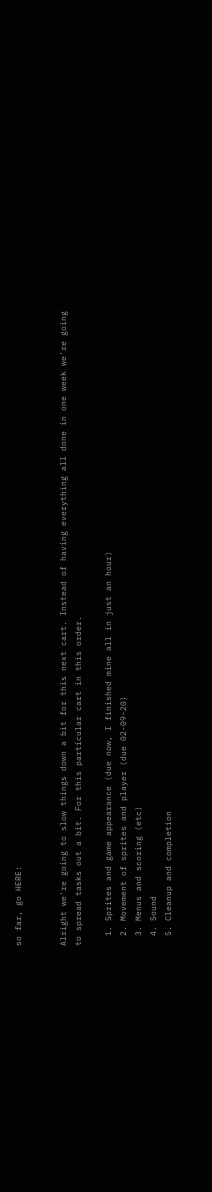so far, go HERE:


Alright we're going to slow things down a bit for this next cart. Instead of having everything all done in one week we're going to spread tasks out a bit. For this particular cart in this order.

  1. Sprites and game appearance (due now, I finished mine all in just an hour)
  2. Movement of sprites and player (due 02-09-20)
  3. Menus and scoring (etc)
  4. Sound
  5. Cleanup and completion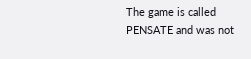The game is called PENSATE and was not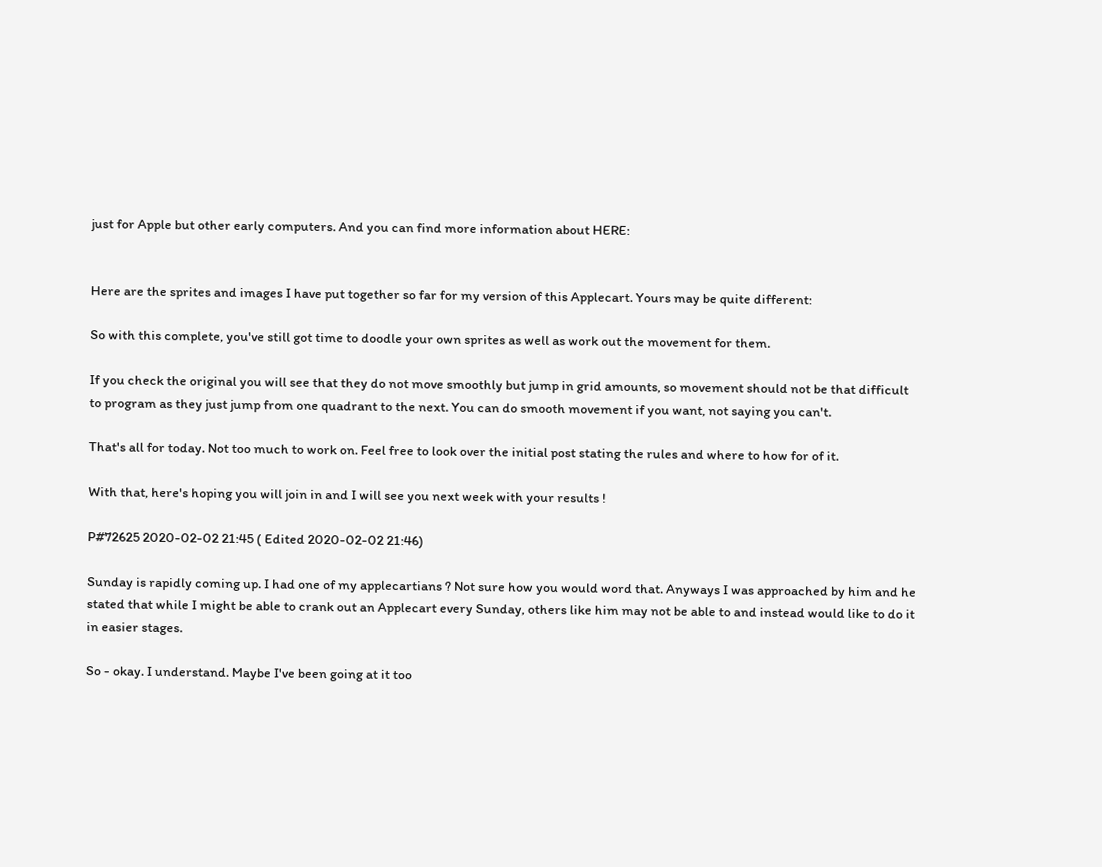just for Apple but other early computers. And you can find more information about HERE:


Here are the sprites and images I have put together so far for my version of this Applecart. Yours may be quite different:

So with this complete, you've still got time to doodle your own sprites as well as work out the movement for them.

If you check the original you will see that they do not move smoothly but jump in grid amounts, so movement should not be that difficult to program as they just jump from one quadrant to the next. You can do smooth movement if you want, not saying you can't.

That's all for today. Not too much to work on. Feel free to look over the initial post stating the rules and where to how for of it.

With that, here's hoping you will join in and I will see you next week with your results !

P#72625 2020-02-02 21:45 ( Edited 2020-02-02 21:46)

Sunday is rapidly coming up. I had one of my applecartians ? Not sure how you would word that. Anyways I was approached by him and he stated that while I might be able to crank out an Applecart every Sunday, others like him may not be able to and instead would like to do it in easier stages.

So - okay. I understand. Maybe I've been going at it too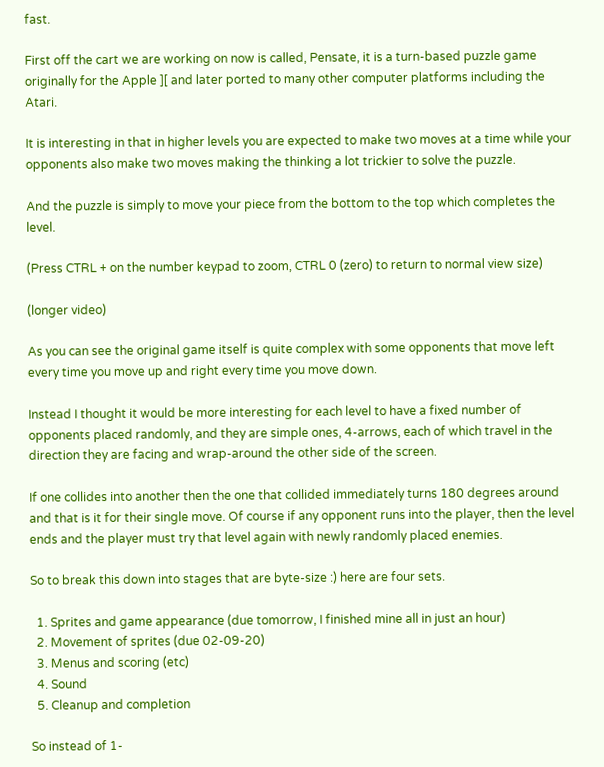fast.

First off the cart we are working on now is called, Pensate, it is a turn-based puzzle game originally for the Apple ][ and later ported to many other computer platforms including the Atari.

It is interesting in that in higher levels you are expected to make two moves at a time while your opponents also make two moves making the thinking a lot trickier to solve the puzzle.

And the puzzle is simply to move your piece from the bottom to the top which completes the level.

(Press CTRL + on the number keypad to zoom, CTRL 0 (zero) to return to normal view size)

(longer video)

As you can see the original game itself is quite complex with some opponents that move left every time you move up and right every time you move down.

Instead I thought it would be more interesting for each level to have a fixed number of opponents placed randomly, and they are simple ones, 4-arrows, each of which travel in the direction they are facing and wrap-around the other side of the screen.

If one collides into another then the one that collided immediately turns 180 degrees around and that is it for their single move. Of course if any opponent runs into the player, then the level ends and the player must try that level again with newly randomly placed enemies.

So to break this down into stages that are byte-size :) here are four sets.

  1. Sprites and game appearance (due tomorrow, I finished mine all in just an hour)
  2. Movement of sprites (due 02-09-20)
  3. Menus and scoring (etc)
  4. Sound
  5. Cleanup and completion

So instead of 1-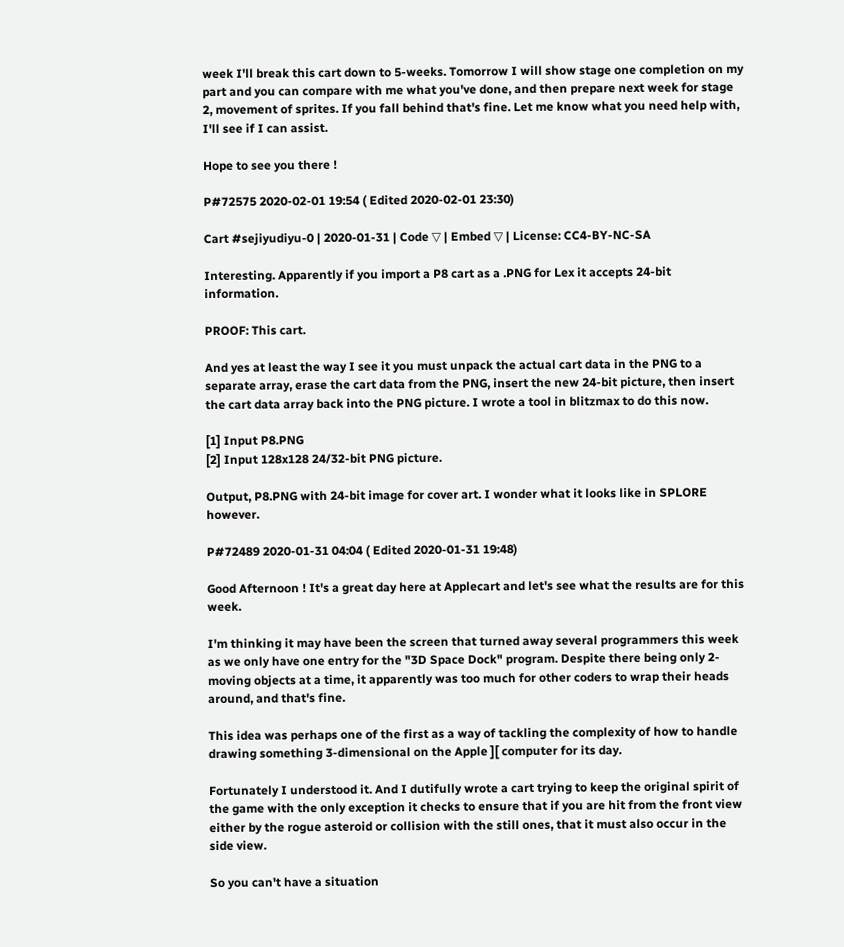week I'll break this cart down to 5-weeks. Tomorrow I will show stage one completion on my part and you can compare with me what you've done, and then prepare next week for stage 2, movement of sprites. If you fall behind that's fine. Let me know what you need help with, I'll see if I can assist.

Hope to see you there !

P#72575 2020-02-01 19:54 ( Edited 2020-02-01 23:30)

Cart #sejiyudiyu-0 | 2020-01-31 | Code ▽ | Embed ▽ | License: CC4-BY-NC-SA

Interesting. Apparently if you import a P8 cart as a .PNG for Lex it accepts 24-bit information.

PROOF: This cart.

And yes at least the way I see it you must unpack the actual cart data in the PNG to a separate array, erase the cart data from the PNG, insert the new 24-bit picture, then insert the cart data array back into the PNG picture. I wrote a tool in blitzmax to do this now.

[1] Input P8.PNG
[2] Input 128x128 24/32-bit PNG picture.

Output, P8.PNG with 24-bit image for cover art. I wonder what it looks like in SPLORE however.

P#72489 2020-01-31 04:04 ( Edited 2020-01-31 19:48)

Good Afternoon ! It's a great day here at Applecart and let's see what the results are for this week.

I'm thinking it may have been the screen that turned away several programmers this week as we only have one entry for the "3D Space Dock" program. Despite there being only 2-moving objects at a time, it apparently was too much for other coders to wrap their heads around, and that's fine.

This idea was perhaps one of the first as a way of tackling the complexity of how to handle drawing something 3-dimensional on the Apple ][ computer for its day.

Fortunately I understood it. And I dutifully wrote a cart trying to keep the original spirit of the game with the only exception it checks to ensure that if you are hit from the front view either by the rogue asteroid or collision with the still ones, that it must also occur in the side view.

So you can't have a situation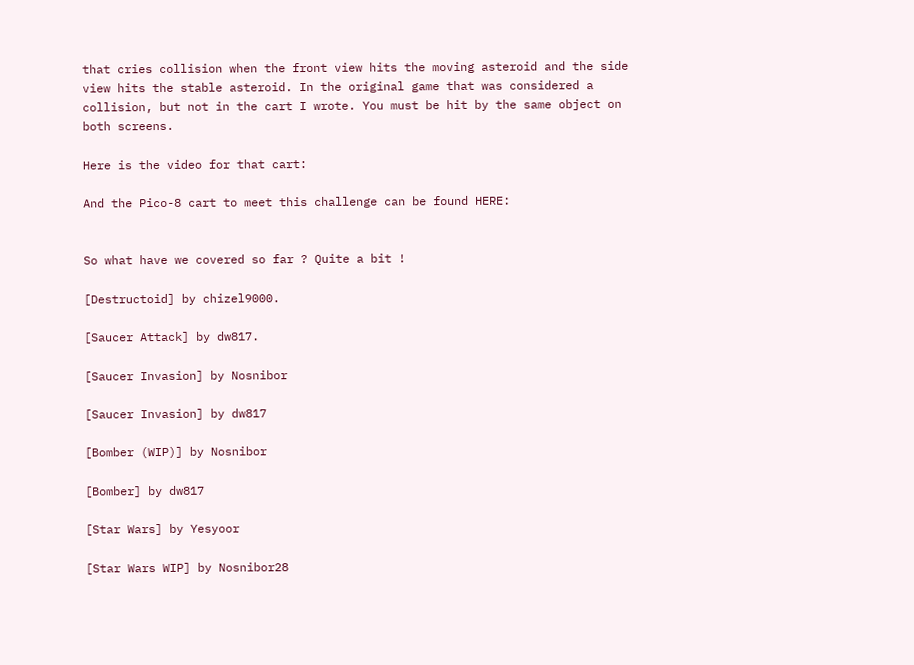that cries collision when the front view hits the moving asteroid and the side view hits the stable asteroid. In the original game that was considered a collision, but not in the cart I wrote. You must be hit by the same object on both screens.

Here is the video for that cart:

And the Pico-8 cart to meet this challenge can be found HERE:


So what have we covered so far ? Quite a bit !

[Destructoid] by chizel9000.

[Saucer Attack] by dw817.

[Saucer Invasion] by Nosnibor

[Saucer Invasion] by dw817

[Bomber (WIP)] by Nosnibor

[Bomber] by dw817

[Star Wars] by Yesyoor

[Star Wars WIP] by Nosnibor28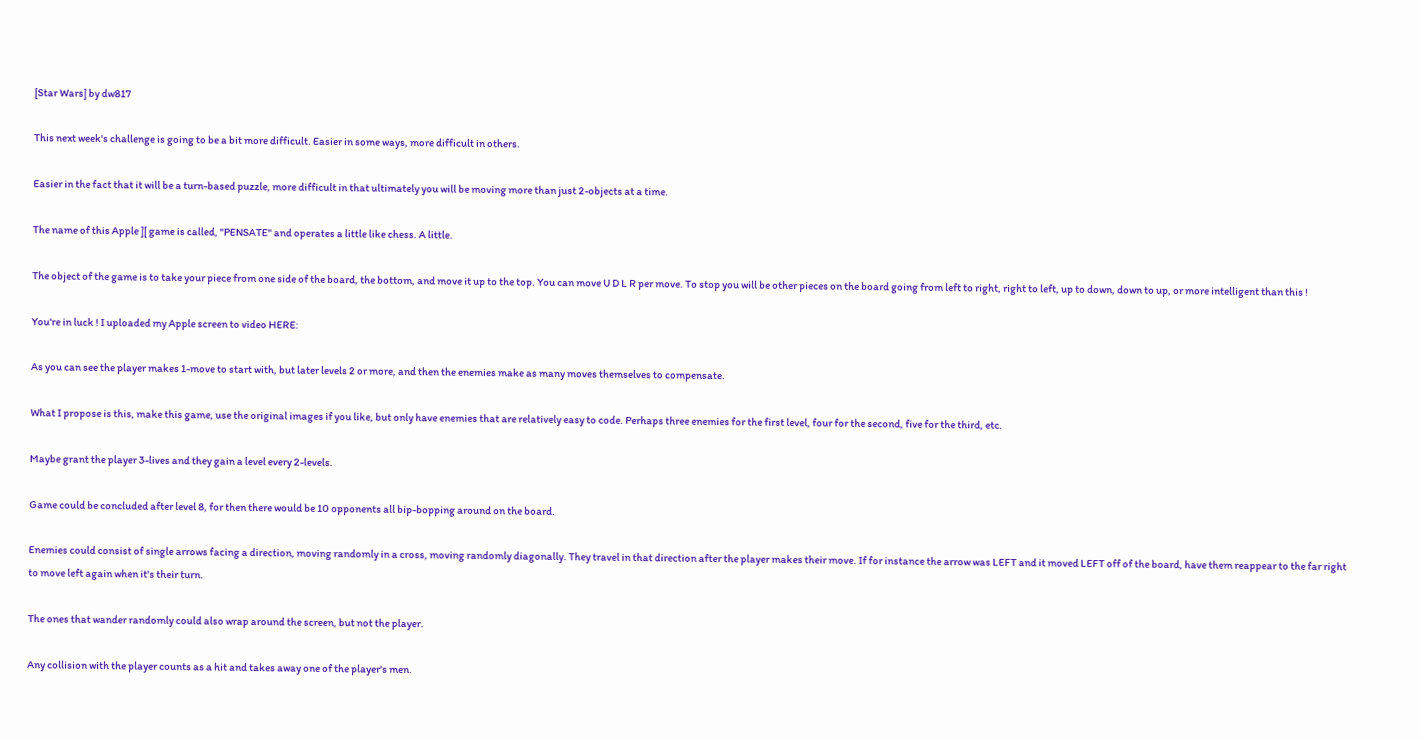[Star Wars] by dw817

This next week's challenge is going to be a bit more difficult. Easier in some ways, more difficult in others.

Easier in the fact that it will be a turn-based puzzle, more difficult in that ultimately you will be moving more than just 2-objects at a time.

The name of this Apple ][ game is called, "PENSATE" and operates a little like chess. A little.

The object of the game is to take your piece from one side of the board, the bottom, and move it up to the top. You can move U D L R per move. To stop you will be other pieces on the board going from left to right, right to left, up to down, down to up, or more intelligent than this !

You're in luck ! I uploaded my Apple screen to video HERE:

As you can see the player makes 1-move to start with, but later levels 2 or more, and then the enemies make as many moves themselves to compensate.

What I propose is this, make this game, use the original images if you like, but only have enemies that are relatively easy to code. Perhaps three enemies for the first level, four for the second, five for the third, etc.

Maybe grant the player 3-lives and they gain a level every 2-levels.

Game could be concluded after level 8, for then there would be 10 opponents all bip-bopping around on the board.

Enemies could consist of single arrows facing a direction, moving randomly in a cross, moving randomly diagonally. They travel in that direction after the player makes their move. If for instance the arrow was LEFT and it moved LEFT off of the board, have them reappear to the far right to move left again when it's their turn.

The ones that wander randomly could also wrap around the screen, but not the player.

Any collision with the player counts as a hit and takes away one of the player's men.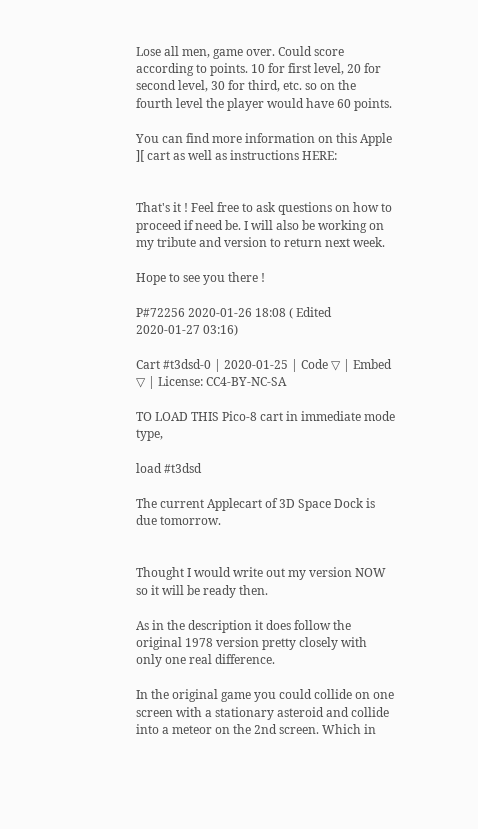Lose all men, game over. Could score according to points. 10 for first level, 20 for second level, 30 for third, etc. so on the fourth level the player would have 60 points.

You can find more information on this Apple ][ cart as well as instructions HERE:


That's it ! Feel free to ask questions on how to proceed if need be. I will also be working on my tribute and version to return next week.

Hope to see you there !

P#72256 2020-01-26 18:08 ( Edited 2020-01-27 03:16)

Cart #t3dsd-0 | 2020-01-25 | Code ▽ | Embed ▽ | License: CC4-BY-NC-SA

TO LOAD THIS Pico-8 cart in immediate mode type,

load #t3dsd

The current Applecart of 3D Space Dock is due tomorrow.


Thought I would write out my version NOW so it will be ready then.

As in the description it does follow the original 1978 version pretty closely with only one real difference.

In the original game you could collide on one screen with a stationary asteroid and collide into a meteor on the 2nd screen. Which in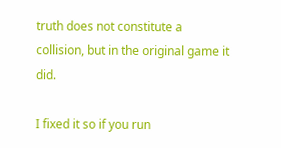truth does not constitute a collision, but in the original game it did.

I fixed it so if you run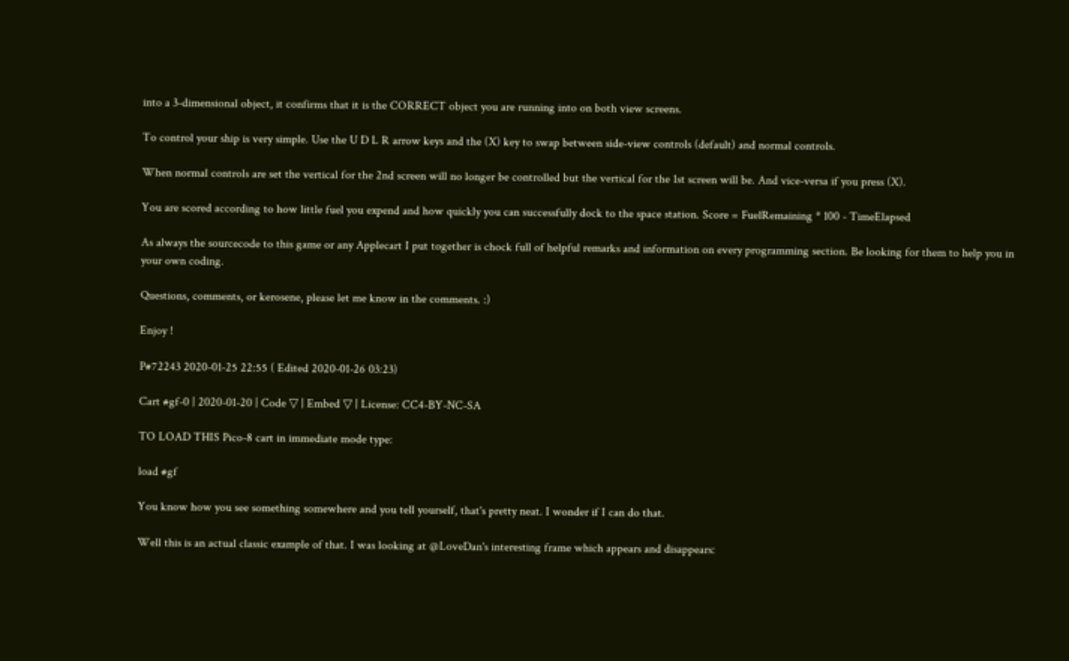into a 3-dimensional object, it confirms that it is the CORRECT object you are running into on both view screens.

To control your ship is very simple. Use the U D L R arrow keys and the (X) key to swap between side-view controls (default) and normal controls.

When normal controls are set the vertical for the 2nd screen will no longer be controlled but the vertical for the 1st screen will be. And vice-versa if you press (X).

You are scored according to how little fuel you expend and how quickly you can successfully dock to the space station. Score = FuelRemaining * 100 - TimeElapsed

As always the sourcecode to this game or any Applecart I put together is chock full of helpful remarks and information on every programming section. Be looking for them to help you in your own coding.

Questions, comments, or kerosene, please let me know in the comments. :)

Enjoy !

P#72243 2020-01-25 22:55 ( Edited 2020-01-26 03:23)

Cart #gf-0 | 2020-01-20 | Code ▽ | Embed ▽ | License: CC4-BY-NC-SA

TO LOAD THIS Pico-8 cart in immediate mode type:

load #gf

You know how you see something somewhere and you tell yourself, that's pretty neat. I wonder if I can do that.

Well this is an actual classic example of that. I was looking at @LoveDan's interesting frame which appears and disappears: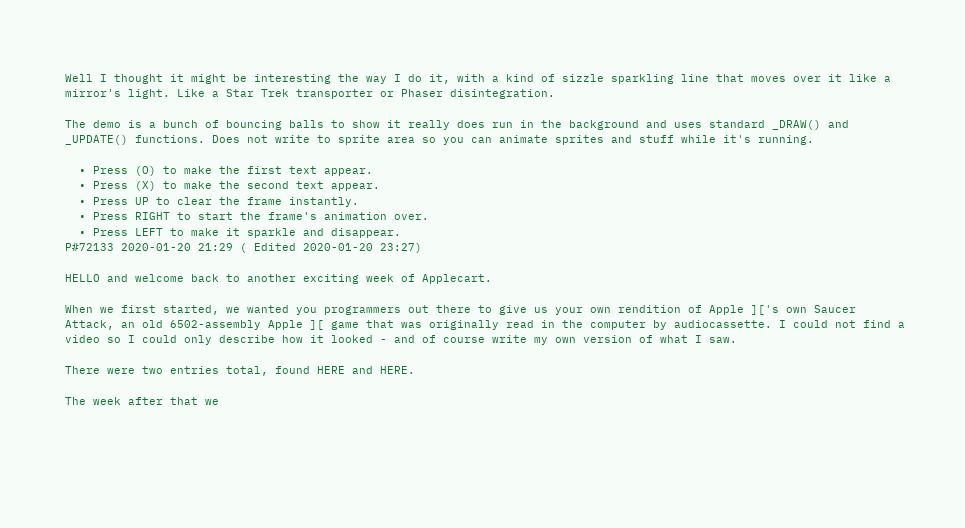Well I thought it might be interesting the way I do it, with a kind of sizzle sparkling line that moves over it like a mirror's light. Like a Star Trek transporter or Phaser disintegration.

The demo is a bunch of bouncing balls to show it really does run in the background and uses standard _DRAW() and _UPDATE() functions. Does not write to sprite area so you can animate sprites and stuff while it's running.

  • Press (O) to make the first text appear.
  • Press (X) to make the second text appear.
  • Press UP to clear the frame instantly.
  • Press RIGHT to start the frame's animation over.
  • Press LEFT to make it sparkle and disappear.
P#72133 2020-01-20 21:29 ( Edited 2020-01-20 23:27)

HELLO and welcome back to another exciting week of Applecart.

When we first started, we wanted you programmers out there to give us your own rendition of Apple ]['s own Saucer Attack, an old 6502-assembly Apple ][ game that was originally read in the computer by audiocassette. I could not find a video so I could only describe how it looked - and of course write my own version of what I saw.

There were two entries total, found HERE and HERE.

The week after that we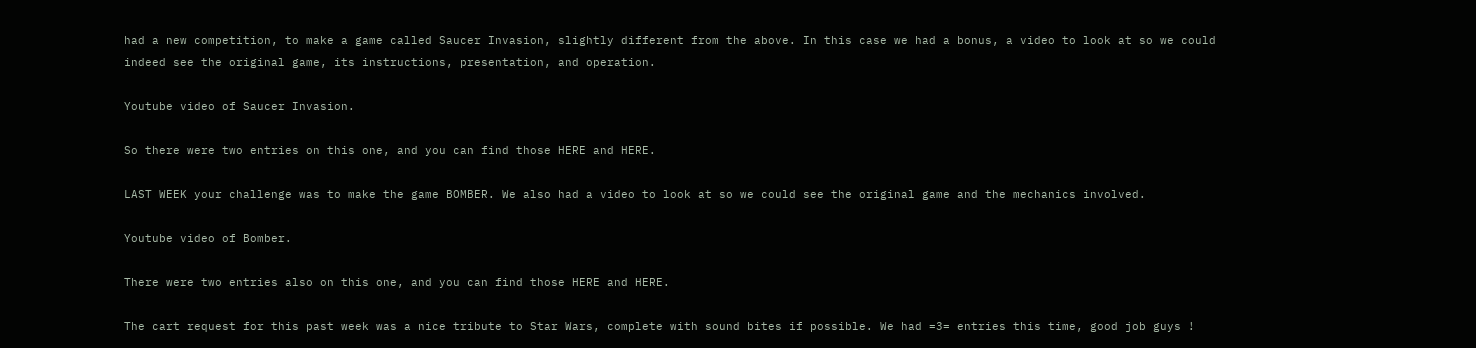had a new competition, to make a game called Saucer Invasion, slightly different from the above. In this case we had a bonus, a video to look at so we could indeed see the original game, its instructions, presentation, and operation.

Youtube video of Saucer Invasion.

So there were two entries on this one, and you can find those HERE and HERE.

LAST WEEK your challenge was to make the game BOMBER. We also had a video to look at so we could see the original game and the mechanics involved.

Youtube video of Bomber.

There were two entries also on this one, and you can find those HERE and HERE.

The cart request for this past week was a nice tribute to Star Wars, complete with sound bites if possible. We had =3= entries this time, good job guys !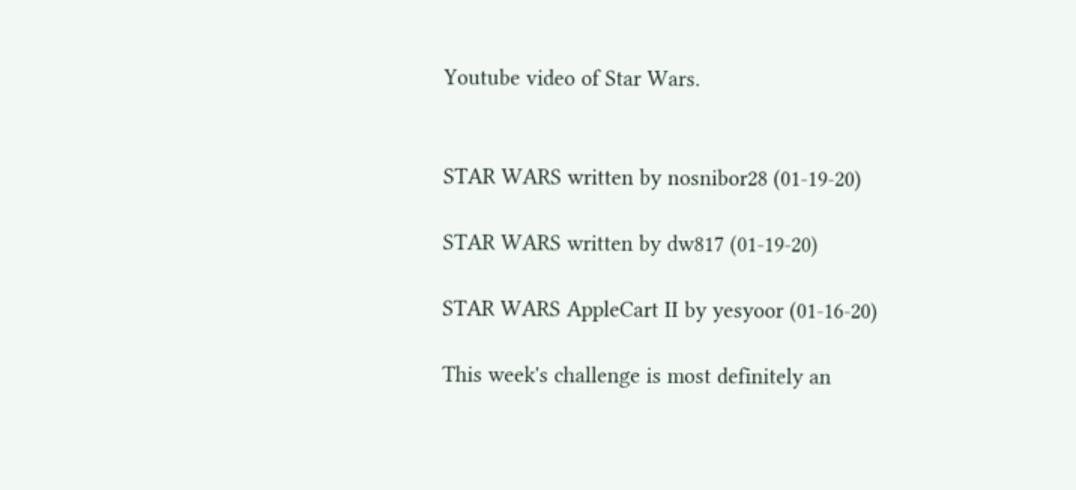Youtube video of Star Wars.


STAR WARS written by nosnibor28 (01-19-20)

STAR WARS written by dw817 (01-19-20)

STAR WARS AppleCart II by yesyoor (01-16-20)

This week's challenge is most definitely an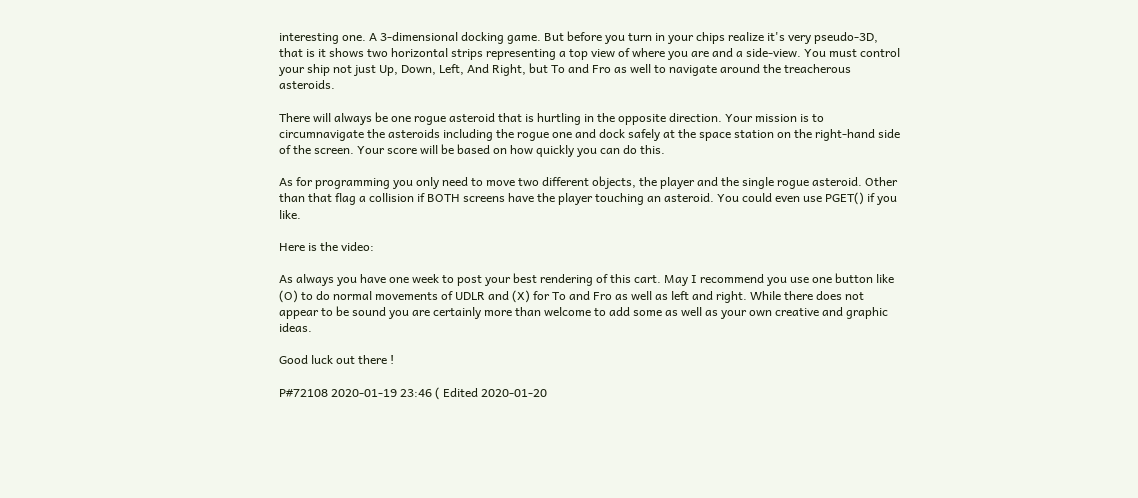interesting one. A 3-dimensional docking game. But before you turn in your chips realize it's very pseudo-3D, that is it shows two horizontal strips representing a top view of where you are and a side-view. You must control your ship not just Up, Down, Left, And Right, but To and Fro as well to navigate around the treacherous asteroids.

There will always be one rogue asteroid that is hurtling in the opposite direction. Your mission is to circumnavigate the asteroids including the rogue one and dock safely at the space station on the right-hand side of the screen. Your score will be based on how quickly you can do this.

As for programming you only need to move two different objects, the player and the single rogue asteroid. Other than that flag a collision if BOTH screens have the player touching an asteroid. You could even use PGET() if you like.

Here is the video:

As always you have one week to post your best rendering of this cart. May I recommend you use one button like (O) to do normal movements of UDLR and (X) for To and Fro as well as left and right. While there does not appear to be sound you are certainly more than welcome to add some as well as your own creative and graphic ideas.

Good luck out there !

P#72108 2020-01-19 23:46 ( Edited 2020-01-20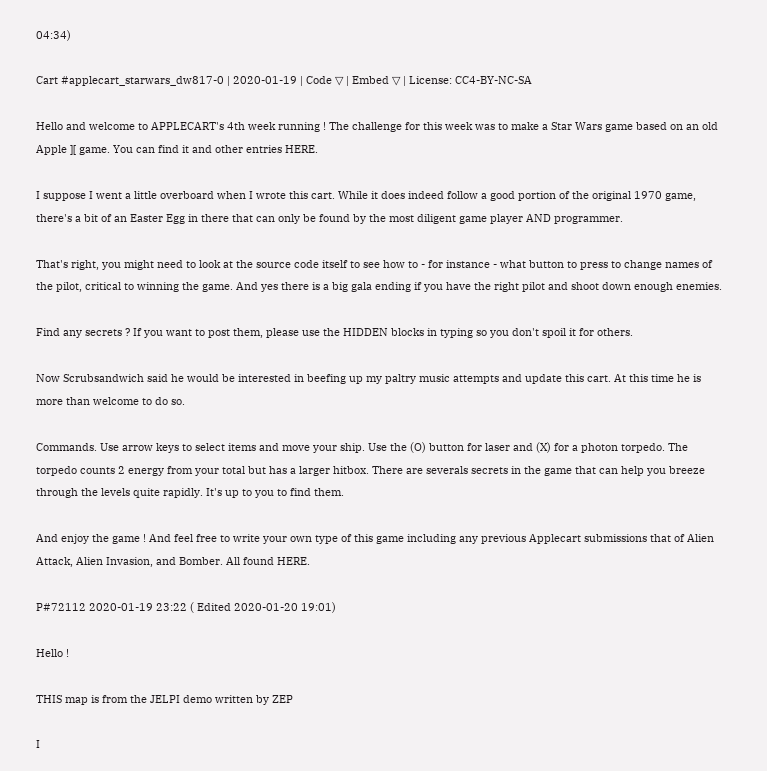04:34)

Cart #applecart_starwars_dw817-0 | 2020-01-19 | Code ▽ | Embed ▽ | License: CC4-BY-NC-SA

Hello and welcome to APPLECART's 4th week running ! The challenge for this week was to make a Star Wars game based on an old Apple ][ game. You can find it and other entries HERE.

I suppose I went a little overboard when I wrote this cart. While it does indeed follow a good portion of the original 1970 game, there's a bit of an Easter Egg in there that can only be found by the most diligent game player AND programmer.

That's right, you might need to look at the source code itself to see how to - for instance - what button to press to change names of the pilot, critical to winning the game. And yes there is a big gala ending if you have the right pilot and shoot down enough enemies.

Find any secrets ? If you want to post them, please use the HIDDEN blocks in typing so you don't spoil it for others.

Now Scrubsandwich said he would be interested in beefing up my paltry music attempts and update this cart. At this time he is more than welcome to do so.

Commands. Use arrow keys to select items and move your ship. Use the (O) button for laser and (X) for a photon torpedo. The torpedo counts 2 energy from your total but has a larger hitbox. There are severals secrets in the game that can help you breeze through the levels quite rapidly. It's up to you to find them.

And enjoy the game ! And feel free to write your own type of this game including any previous Applecart submissions that of Alien Attack, Alien Invasion, and Bomber. All found HERE.

P#72112 2020-01-19 23:22 ( Edited 2020-01-20 19:01)

Hello !

THIS map is from the JELPI demo written by ZEP

I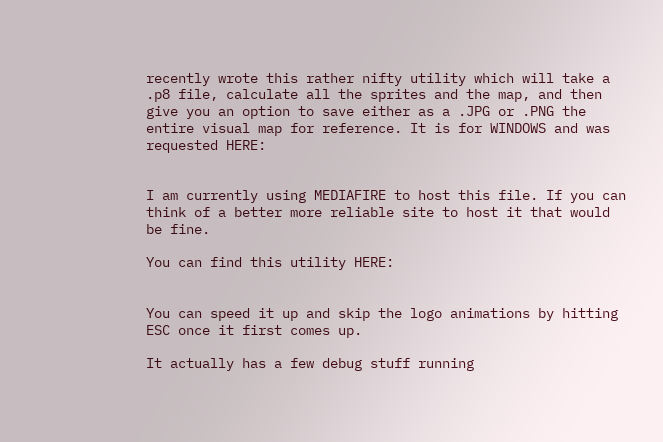recently wrote this rather nifty utility which will take a .p8 file, calculate all the sprites and the map, and then give you an option to save either as a .JPG or .PNG the entire visual map for reference. It is for WINDOWS and was requested HERE:


I am currently using MEDIAFIRE to host this file. If you can think of a better more reliable site to host it that would be fine.

You can find this utility HERE:


You can speed it up and skip the logo animations by hitting ESC once it first comes up.

It actually has a few debug stuff running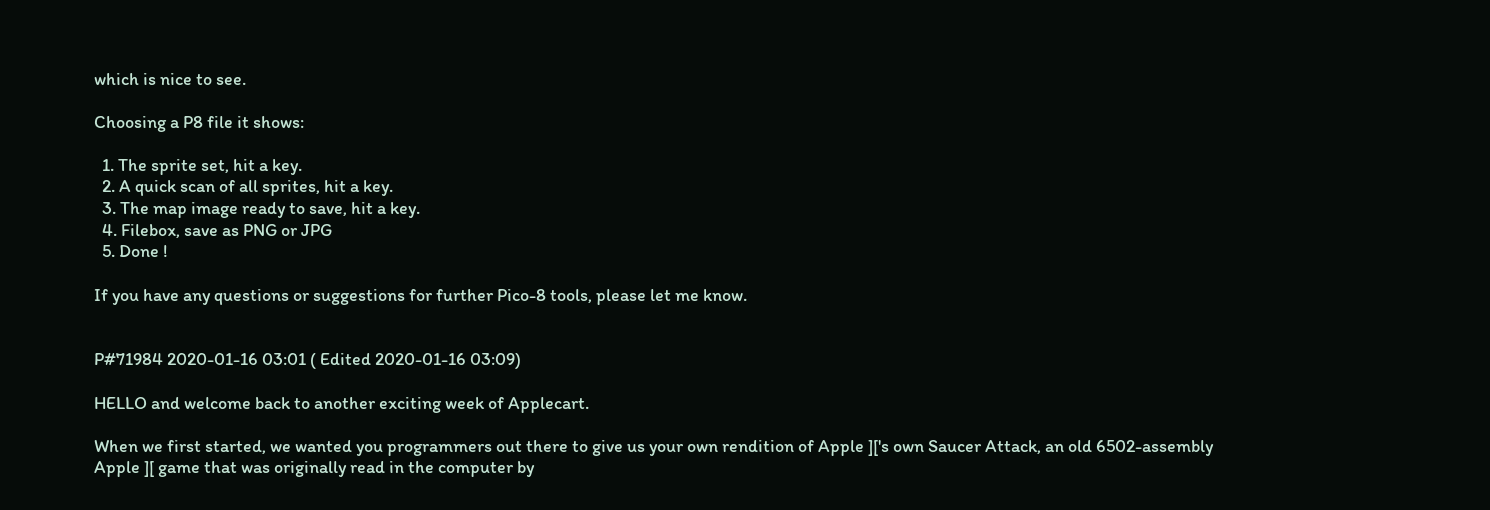which is nice to see.

Choosing a P8 file it shows:

  1. The sprite set, hit a key.
  2. A quick scan of all sprites, hit a key.
  3. The map image ready to save, hit a key.
  4. Filebox, save as PNG or JPG
  5. Done !

If you have any questions or suggestions for further Pico-8 tools, please let me know.


P#71984 2020-01-16 03:01 ( Edited 2020-01-16 03:09)

HELLO and welcome back to another exciting week of Applecart.

When we first started, we wanted you programmers out there to give us your own rendition of Apple ]['s own Saucer Attack, an old 6502-assembly Apple ][ game that was originally read in the computer by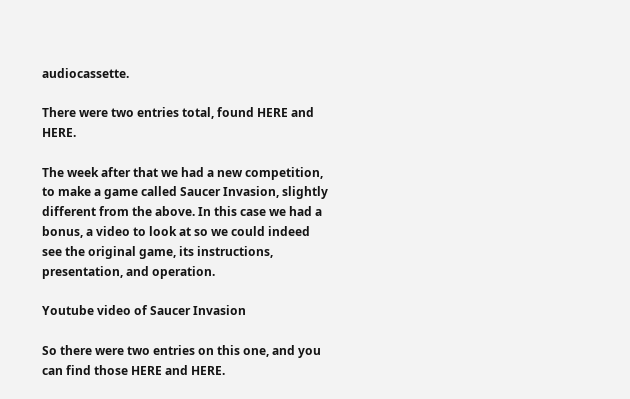audiocassette.

There were two entries total, found HERE and HERE.

The week after that we had a new competition, to make a game called Saucer Invasion, slightly different from the above. In this case we had a bonus, a video to look at so we could indeed see the original game, its instructions, presentation, and operation.

Youtube video of Saucer Invasion

So there were two entries on this one, and you can find those HERE and HERE.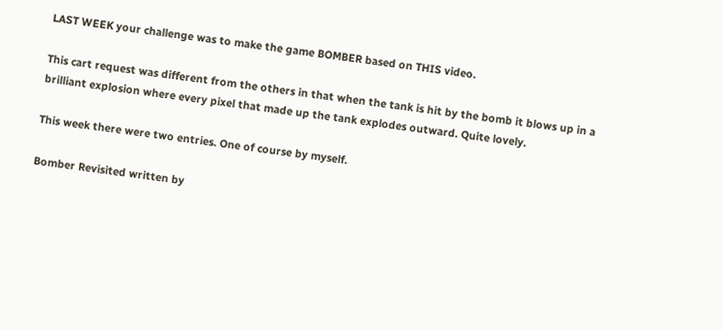LAST WEEK your challenge was to make the game BOMBER based on THIS video.

This cart request was different from the others in that when the tank is hit by the bomb it blows up in a brilliant explosion where every pixel that made up the tank explodes outward. Quite lovely.

This week there were two entries. One of course by myself.

Bomber Revisited written by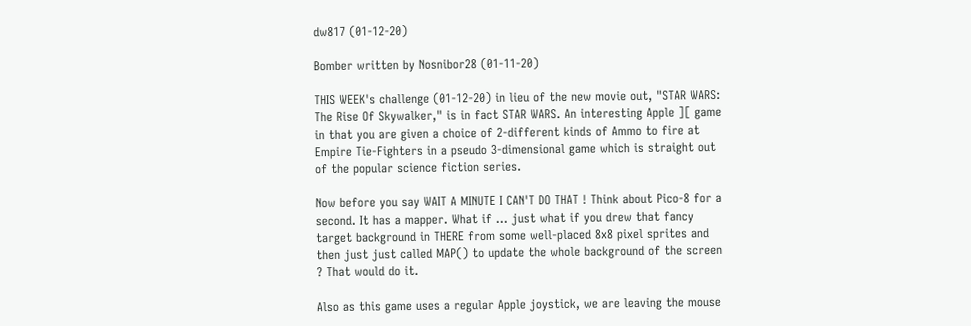dw817 (01-12-20)

Bomber written by Nosnibor28 (01-11-20)

THIS WEEK's challenge (01-12-20) in lieu of the new movie out, "STAR WARS: The Rise Of Skywalker," is in fact STAR WARS. An interesting Apple ][ game in that you are given a choice of 2-different kinds of Ammo to fire at Empire Tie-Fighters in a pseudo 3-dimensional game which is straight out of the popular science fiction series.

Now before you say WAIT A MINUTE I CAN'T DO THAT ! Think about Pico-8 for a second. It has a mapper. What if ... just what if you drew that fancy target background in THERE from some well-placed 8x8 pixel sprites and then just just called MAP() to update the whole background of the screen ? That would do it.

Also as this game uses a regular Apple joystick, we are leaving the mouse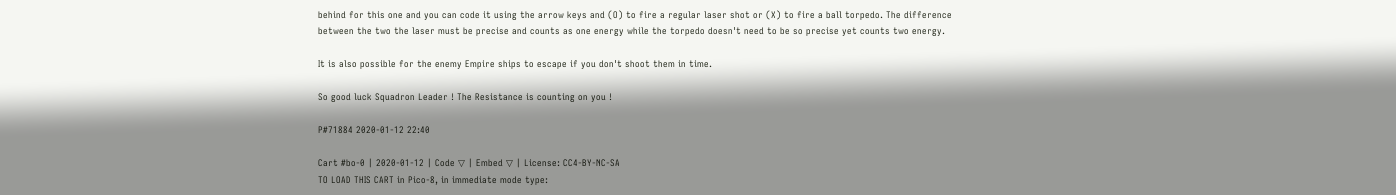behind for this one and you can code it using the arrow keys and (O) to fire a regular laser shot or (X) to fire a ball torpedo. The difference between the two the laser must be precise and counts as one energy while the torpedo doesn't need to be so precise yet counts two energy.

It is also possible for the enemy Empire ships to escape if you don't shoot them in time.

So good luck Squadron Leader ! The Resistance is counting on you !

P#71884 2020-01-12 22:40

Cart #bo-0 | 2020-01-12 | Code ▽ | Embed ▽ | License: CC4-BY-NC-SA
TO LOAD THIS CART in Pico-8, in immediate mode type: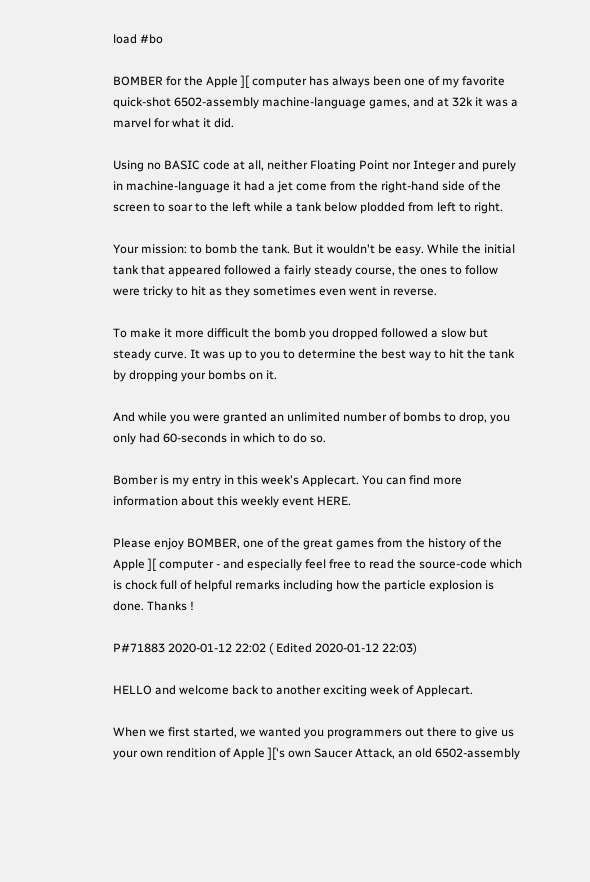load #bo

BOMBER for the Apple ][ computer has always been one of my favorite quick-shot 6502-assembly machine-language games, and at 32k it was a marvel for what it did.

Using no BASIC code at all, neither Floating Point nor Integer and purely in machine-language it had a jet come from the right-hand side of the screen to soar to the left while a tank below plodded from left to right.

Your mission: to bomb the tank. But it wouldn't be easy. While the initial tank that appeared followed a fairly steady course, the ones to follow were tricky to hit as they sometimes even went in reverse.

To make it more difficult the bomb you dropped followed a slow but steady curve. It was up to you to determine the best way to hit the tank by dropping your bombs on it.

And while you were granted an unlimited number of bombs to drop, you only had 60-seconds in which to do so.

Bomber is my entry in this week's Applecart. You can find more information about this weekly event HERE.

Please enjoy BOMBER, one of the great games from the history of the Apple ][ computer - and especially feel free to read the source-code which is chock full of helpful remarks including how the particle explosion is done. Thanks !

P#71883 2020-01-12 22:02 ( Edited 2020-01-12 22:03)

HELLO and welcome back to another exciting week of Applecart.

When we first started, we wanted you programmers out there to give us your own rendition of Apple ]['s own Saucer Attack, an old 6502-assembly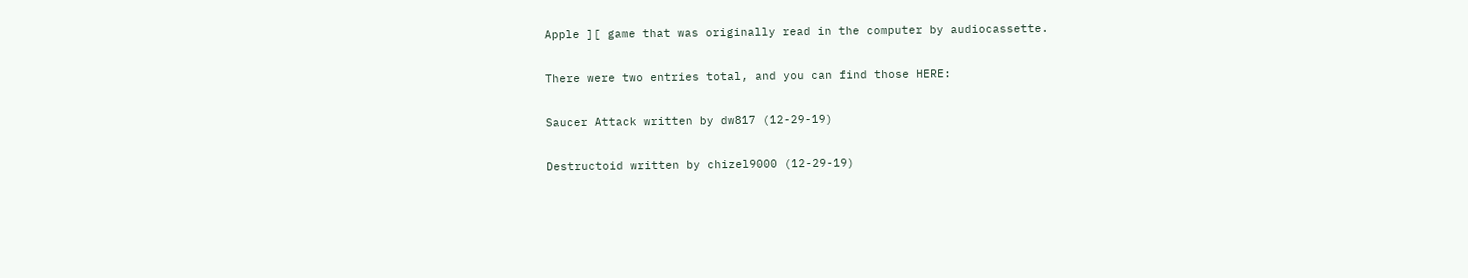Apple ][ game that was originally read in the computer by audiocassette.

There were two entries total, and you can find those HERE:

Saucer Attack written by dw817 (12-29-19)

Destructoid written by chizel9000 (12-29-19)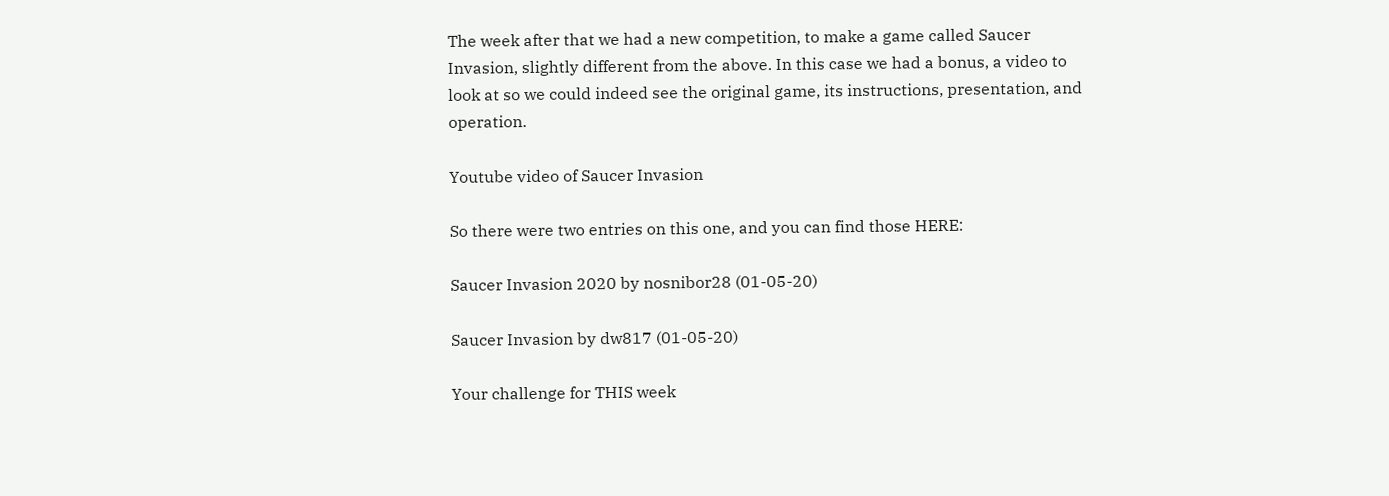The week after that we had a new competition, to make a game called Saucer Invasion, slightly different from the above. In this case we had a bonus, a video to look at so we could indeed see the original game, its instructions, presentation, and operation.

Youtube video of Saucer Invasion

So there were two entries on this one, and you can find those HERE:

Saucer Invasion 2020 by nosnibor28 (01-05-20)

Saucer Invasion by dw817 (01-05-20)

Your challenge for THIS week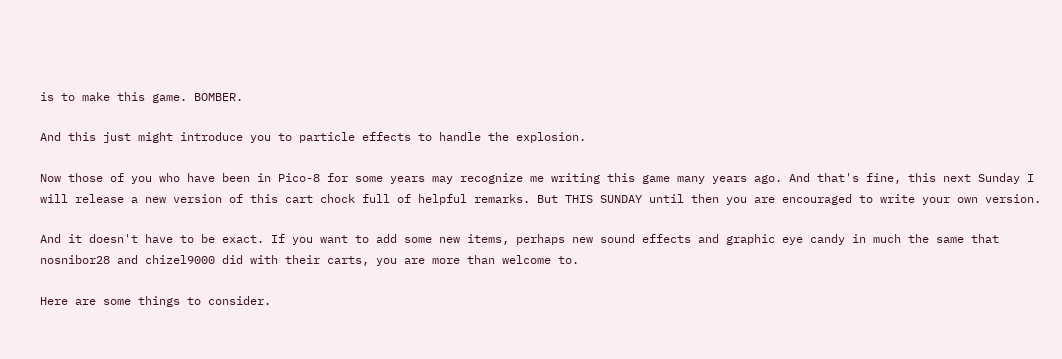is to make this game. BOMBER.

And this just might introduce you to particle effects to handle the explosion.

Now those of you who have been in Pico-8 for some years may recognize me writing this game many years ago. And that's fine, this next Sunday I will release a new version of this cart chock full of helpful remarks. But THIS SUNDAY until then you are encouraged to write your own version.

And it doesn't have to be exact. If you want to add some new items, perhaps new sound effects and graphic eye candy in much the same that nosnibor28 and chizel9000 did with their carts, you are more than welcome to.

Here are some things to consider.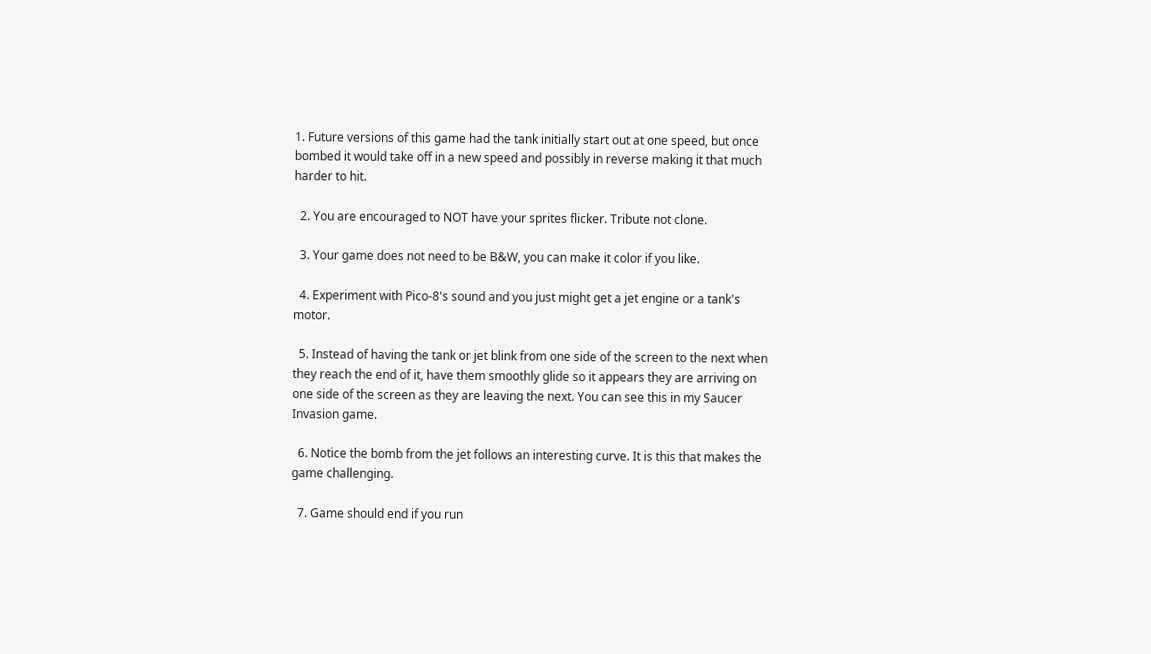1. Future versions of this game had the tank initially start out at one speed, but once bombed it would take off in a new speed and possibly in reverse making it that much harder to hit.

  2. You are encouraged to NOT have your sprites flicker. Tribute not clone.

  3. Your game does not need to be B&W, you can make it color if you like.

  4. Experiment with Pico-8's sound and you just might get a jet engine or a tank's motor.

  5. Instead of having the tank or jet blink from one side of the screen to the next when they reach the end of it, have them smoothly glide so it appears they are arriving on one side of the screen as they are leaving the next. You can see this in my Saucer Invasion game.

  6. Notice the bomb from the jet follows an interesting curve. It is this that makes the game challenging.

  7. Game should end if you run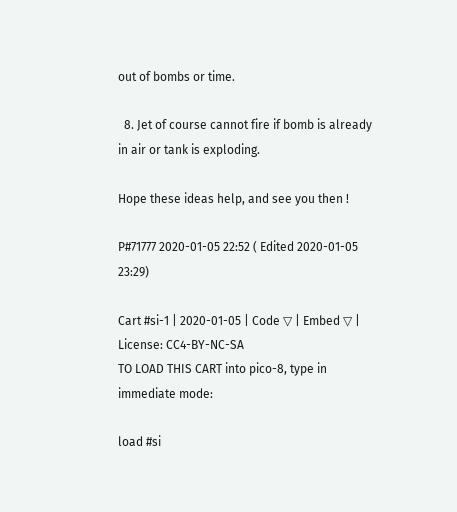out of bombs or time.

  8. Jet of course cannot fire if bomb is already in air or tank is exploding.

Hope these ideas help, and see you then !

P#71777 2020-01-05 22:52 ( Edited 2020-01-05 23:29)

Cart #si-1 | 2020-01-05 | Code ▽ | Embed ▽ | License: CC4-BY-NC-SA
TO LOAD THIS CART into pico-8, type in immediate mode:

load #si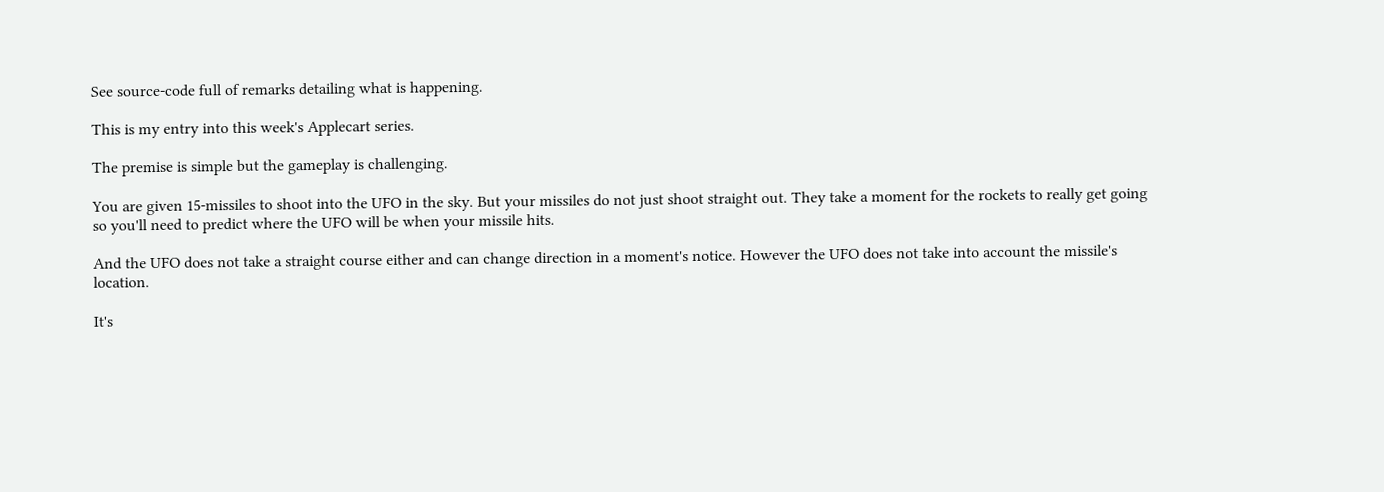See source-code full of remarks detailing what is happening.

This is my entry into this week's Applecart series.

The premise is simple but the gameplay is challenging.

You are given 15-missiles to shoot into the UFO in the sky. But your missiles do not just shoot straight out. They take a moment for the rockets to really get going so you'll need to predict where the UFO will be when your missile hits.

And the UFO does not take a straight course either and can change direction in a moment's notice. However the UFO does not take into account the missile's location.

It's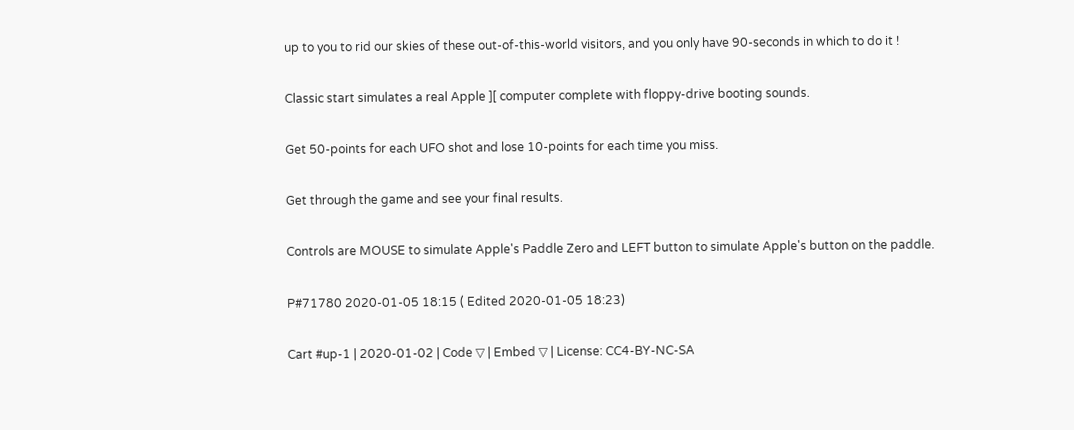up to you to rid our skies of these out-of-this-world visitors, and you only have 90-seconds in which to do it !

Classic start simulates a real Apple ][ computer complete with floppy-drive booting sounds.

Get 50-points for each UFO shot and lose 10-points for each time you miss.

Get through the game and see your final results.

Controls are MOUSE to simulate Apple's Paddle Zero and LEFT button to simulate Apple's button on the paddle.

P#71780 2020-01-05 18:15 ( Edited 2020-01-05 18:23)

Cart #up-1 | 2020-01-02 | Code ▽ | Embed ▽ | License: CC4-BY-NC-SA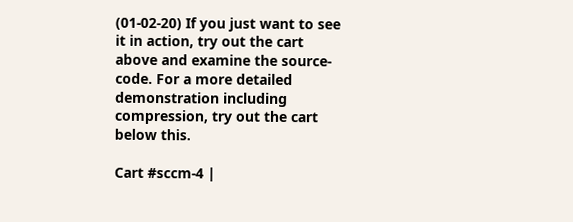(01-02-20) If you just want to see it in action, try out the cart above and examine the source-code. For a more detailed demonstration including compression, try out the cart below this.

Cart #sccm-4 |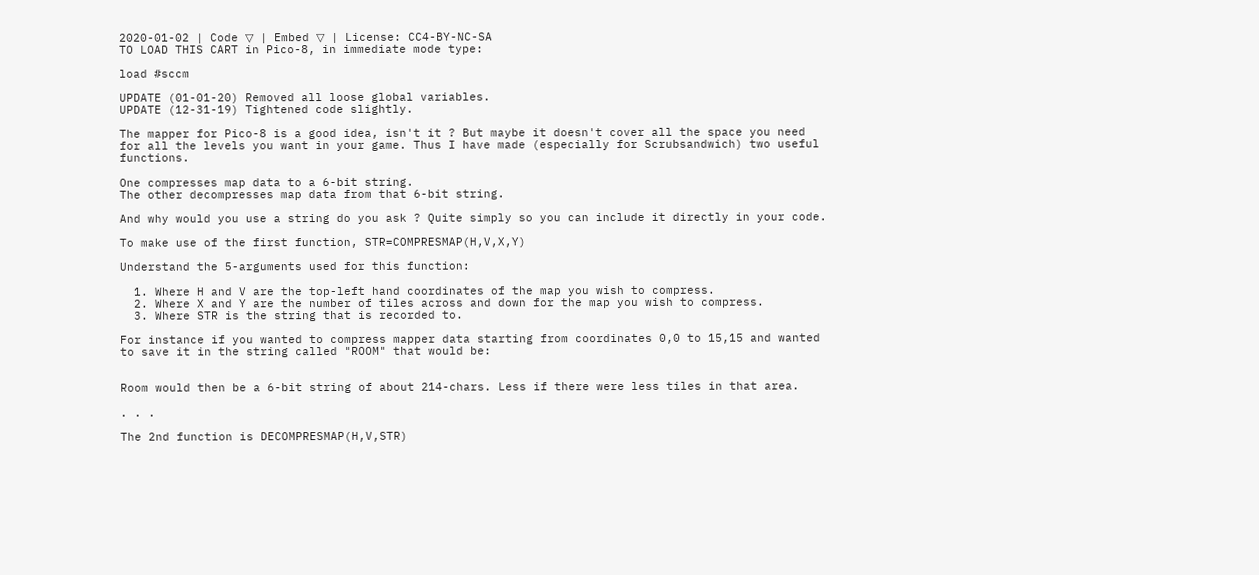2020-01-02 | Code ▽ | Embed ▽ | License: CC4-BY-NC-SA
TO LOAD THIS CART in Pico-8, in immediate mode type:

load #sccm

UPDATE (01-01-20) Removed all loose global variables.
UPDATE (12-31-19) Tightened code slightly.

The mapper for Pico-8 is a good idea, isn't it ? But maybe it doesn't cover all the space you need for all the levels you want in your game. Thus I have made (especially for Scrubsandwich) two useful functions.

One compresses map data to a 6-bit string.
The other decompresses map data from that 6-bit string.

And why would you use a string do you ask ? Quite simply so you can include it directly in your code.

To make use of the first function, STR=COMPRESMAP(H,V,X,Y)

Understand the 5-arguments used for this function:

  1. Where H and V are the top-left hand coordinates of the map you wish to compress.
  2. Where X and Y are the number of tiles across and down for the map you wish to compress.
  3. Where STR is the string that is recorded to.

For instance if you wanted to compress mapper data starting from coordinates 0,0 to 15,15 and wanted to save it in the string called "ROOM" that would be:


Room would then be a 6-bit string of about 214-chars. Less if there were less tiles in that area.

. . .

The 2nd function is DECOMPRESMAP(H,V,STR)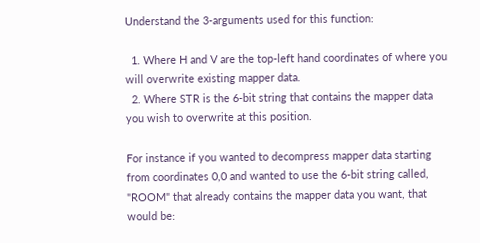Understand the 3-arguments used for this function:

  1. Where H and V are the top-left hand coordinates of where you will overwrite existing mapper data.
  2. Where STR is the 6-bit string that contains the mapper data you wish to overwrite at this position.

For instance if you wanted to decompress mapper data starting from coordinates 0,0 and wanted to use the 6-bit string called, "ROOM" that already contains the mapper data you want, that would be: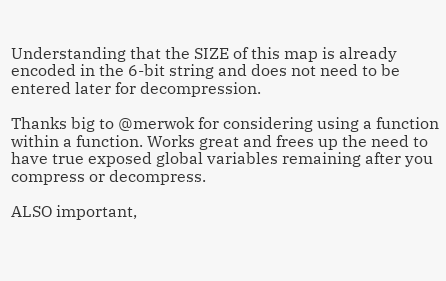Understanding that the SIZE of this map is already encoded in the 6-bit string and does not need to be entered later for decompression.

Thanks big to @merwok for considering using a function within a function. Works great and frees up the need to have true exposed global variables remaining after you compress or decompress.

ALSO important,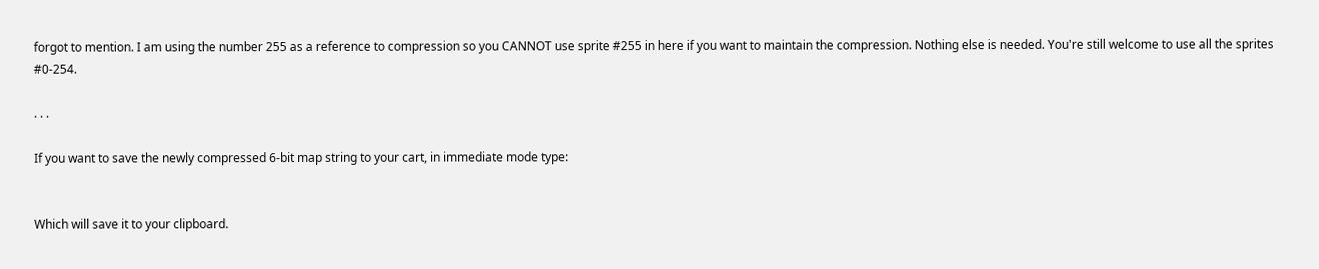forgot to mention. I am using the number 255 as a reference to compression so you CANNOT use sprite #255 in here if you want to maintain the compression. Nothing else is needed. You're still welcome to use all the sprites #0-254.

. . .

If you want to save the newly compressed 6-bit map string to your cart, in immediate mode type:


Which will save it to your clipboard.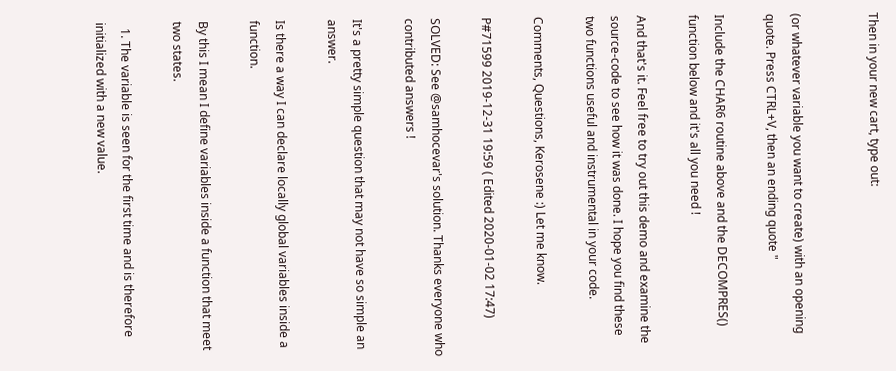Then in your new cart, type out:


(or whatever variable you want to create) with an opening quote. Press CTRL+V, then an ending quote "

Include the CHAR6 routine above and the DECOMPRES() function below and it's all you need !

And that's it. Feel free to try out this demo and examine the source-code to see how it was done. I hope you find these two functions useful and instrumental in your code.

Comments, Questions, Kerosene :) Let me know.

P#71599 2019-12-31 19:59 ( Edited 2020-01-02 17:47)

SOLVED: See @samhocevar's solution. Thanks everyone who contributed answers !

It's a pretty simple question that may not have so simple an answer.

Is there a way I can declare locally global variables inside a function.

By this I mean I define variables inside a function that meet two states.

  1. The variable is seen for the first time and is therefore initialized with a new value.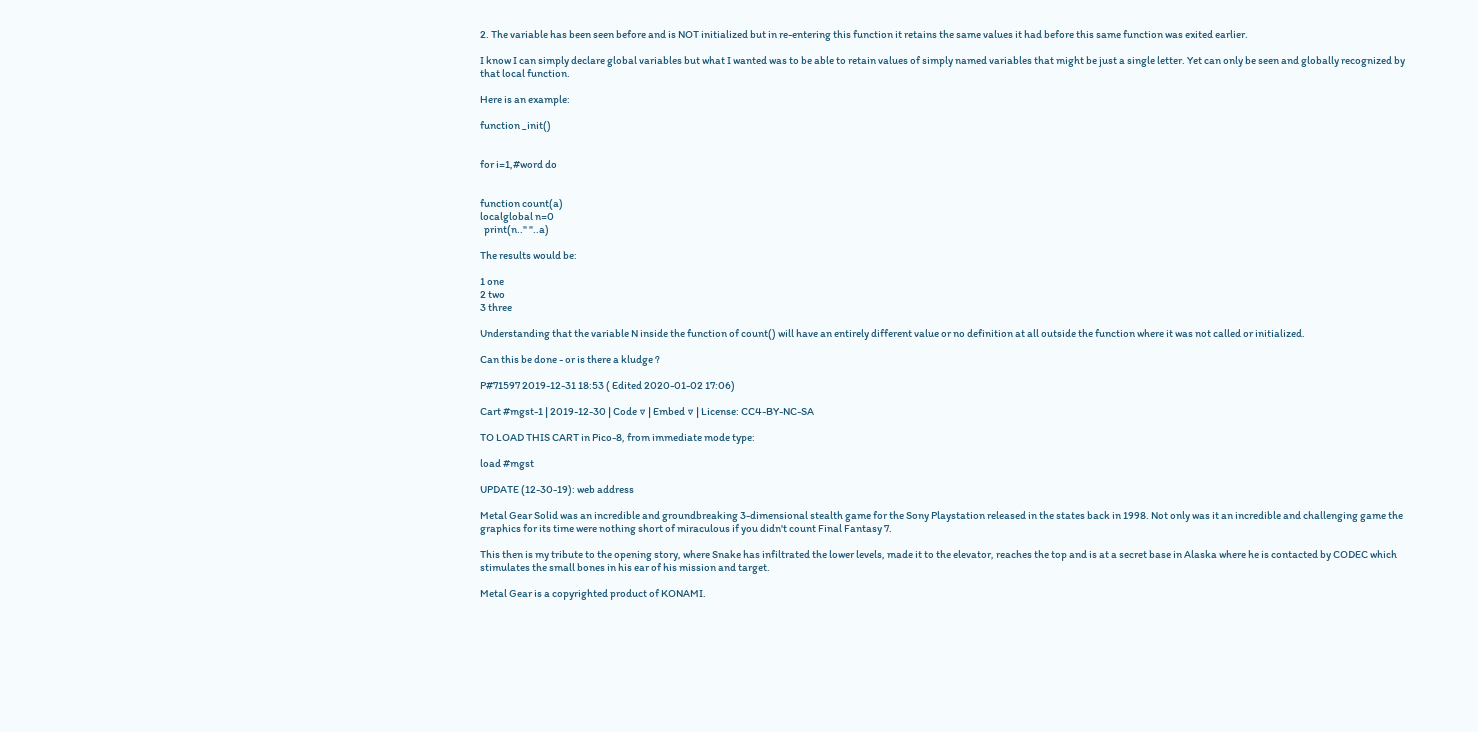2. The variable has been seen before and is NOT initialized but in re-entering this function it retains the same values it had before this same function was exited earlier.

I know I can simply declare global variables but what I wanted was to be able to retain values of simply named variables that might be just a single letter. Yet can only be seen and globally recognized by that local function.

Here is an example:

function _init()


for i=1,#word do


function count(a)
localglobal n=0
  print(n.." "..a)

The results would be:

1 one
2 two
3 three

Understanding that the variable N inside the function of count() will have an entirely different value or no definition at all outside the function where it was not called or initialized.

Can this be done - or is there a kludge ?

P#71597 2019-12-31 18:53 ( Edited 2020-01-02 17:06)

Cart #mgst-1 | 2019-12-30 | Code ▽ | Embed ▽ | License: CC4-BY-NC-SA

TO LOAD THIS CART in Pico-8, from immediate mode type:

load #mgst

UPDATE (12-30-19): web address

Metal Gear Solid was an incredible and groundbreaking 3-dimensional stealth game for the Sony Playstation released in the states back in 1998. Not only was it an incredible and challenging game the graphics for its time were nothing short of miraculous if you didn't count Final Fantasy 7.

This then is my tribute to the opening story, where Snake has infiltrated the lower levels, made it to the elevator, reaches the top and is at a secret base in Alaska where he is contacted by CODEC which stimulates the small bones in his ear of his mission and target.

Metal Gear is a copyrighted product of KONAMI.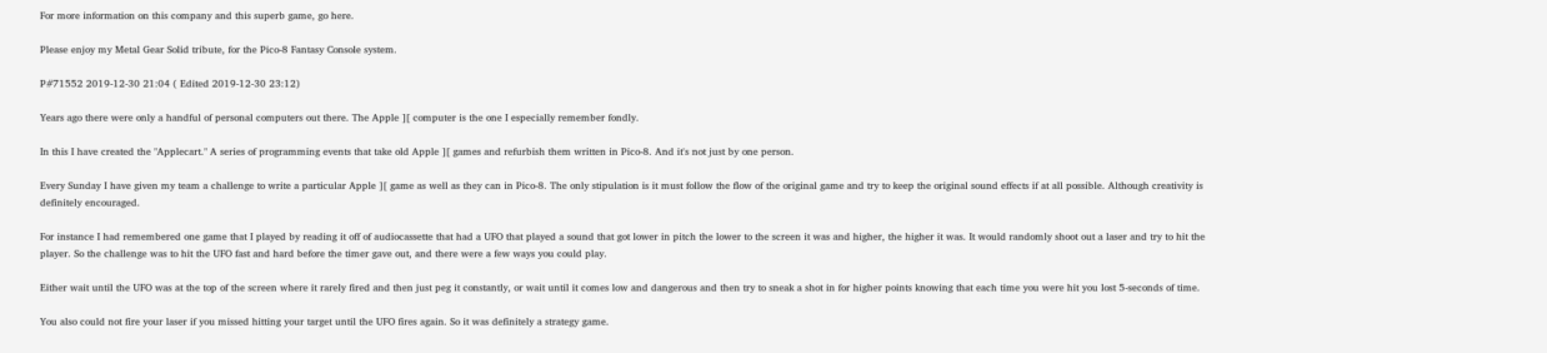For more information on this company and this superb game, go here.

Please enjoy my Metal Gear Solid tribute, for the Pico-8 Fantasy Console system.

P#71552 2019-12-30 21:04 ( Edited 2019-12-30 23:12)

Years ago there were only a handful of personal computers out there. The Apple ][ computer is the one I especially remember fondly.

In this I have created the "Applecart." A series of programming events that take old Apple ][ games and refurbish them written in Pico-8. And it's not just by one person.

Every Sunday I have given my team a challenge to write a particular Apple ][ game as well as they can in Pico-8. The only stipulation is it must follow the flow of the original game and try to keep the original sound effects if at all possible. Although creativity is definitely encouraged.

For instance I had remembered one game that I played by reading it off of audiocassette that had a UFO that played a sound that got lower in pitch the lower to the screen it was and higher, the higher it was. It would randomly shoot out a laser and try to hit the player. So the challenge was to hit the UFO fast and hard before the timer gave out, and there were a few ways you could play.

Either wait until the UFO was at the top of the screen where it rarely fired and then just peg it constantly, or wait until it comes low and dangerous and then try to sneak a shot in for higher points knowing that each time you were hit you lost 5-seconds of time.

You also could not fire your laser if you missed hitting your target until the UFO fires again. So it was definitely a strategy game.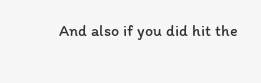And also if you did hit the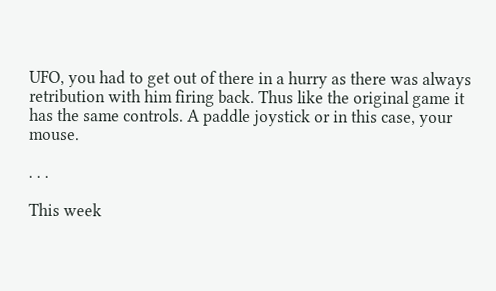UFO, you had to get out of there in a hurry as there was always retribution with him firing back. Thus like the original game it has the same controls. A paddle joystick or in this case, your mouse.

. . .

This week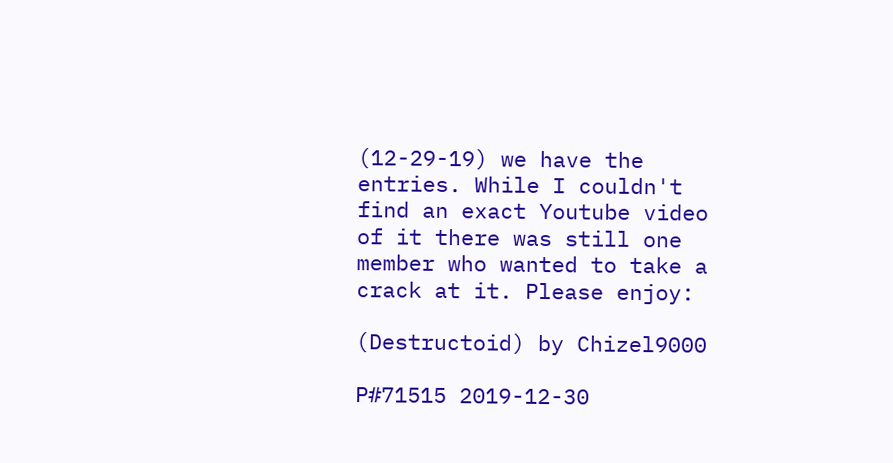(12-29-19) we have the entries. While I couldn't find an exact Youtube video of it there was still one member who wanted to take a crack at it. Please enjoy:

(Destructoid) by Chizel9000

P#71515 2019-12-30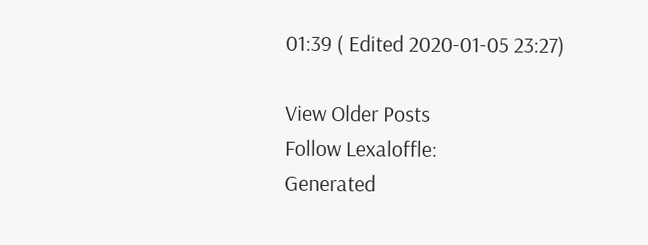01:39 ( Edited 2020-01-05 23:27)

View Older Posts
Follow Lexaloffle:
Generated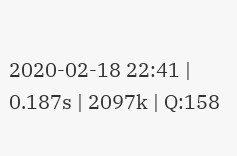2020-02-18 22:41 | 0.187s | 2097k | Q:158